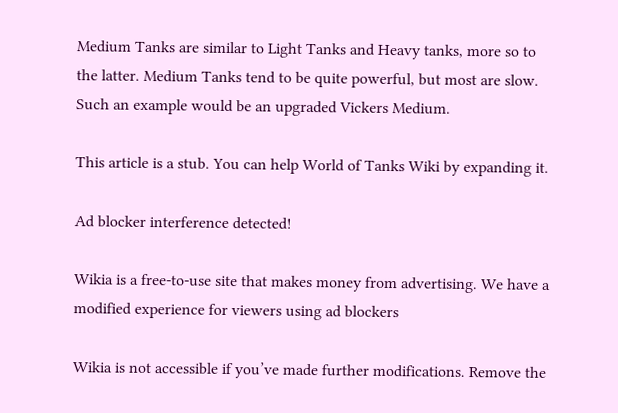Medium Tanks are similar to Light Tanks and Heavy tanks, more so to the latter. Medium Tanks tend to be quite powerful, but most are slow. Such an example would be an upgraded Vickers Medium.

This article is a stub. You can help World of Tanks Wiki by expanding it.

Ad blocker interference detected!

Wikia is a free-to-use site that makes money from advertising. We have a modified experience for viewers using ad blockers

Wikia is not accessible if you’ve made further modifications. Remove the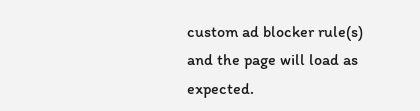custom ad blocker rule(s) and the page will load as expected.